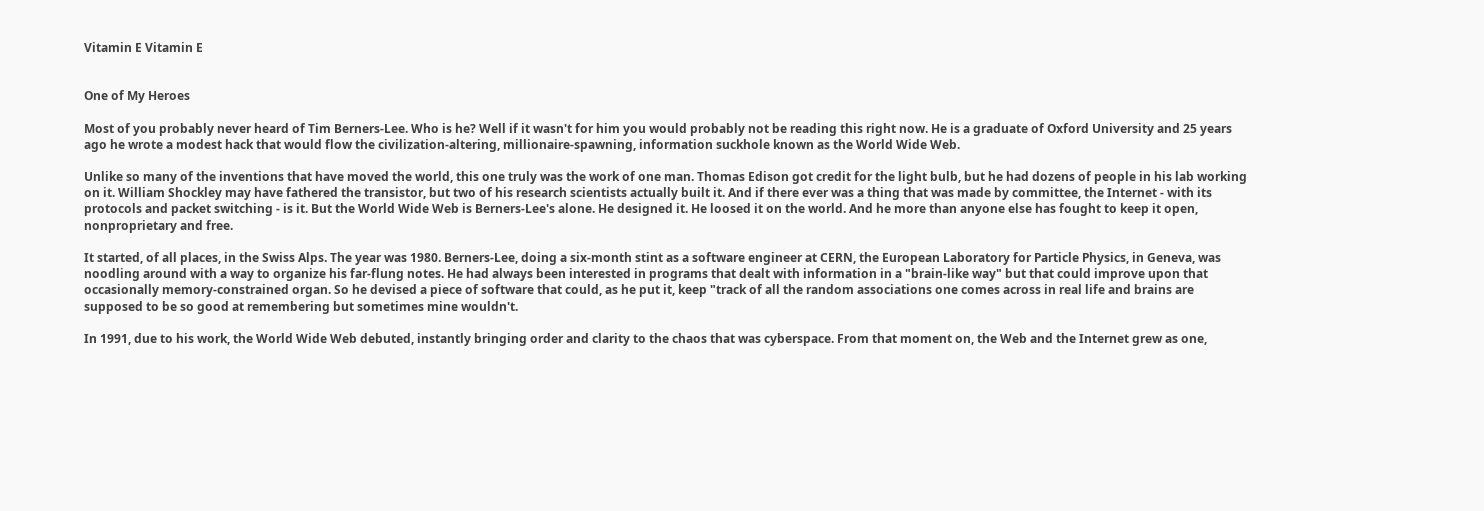Vitamin E Vitamin E


One of My Heroes

Most of you probably never heard of Tim Berners-Lee. Who is he? Well if it wasn't for him you would probably not be reading this right now. He is a graduate of Oxford University and 25 years ago he wrote a modest hack that would flow the civilization-altering, millionaire-spawning, information suckhole known as the World Wide Web.

Unlike so many of the inventions that have moved the world, this one truly was the work of one man. Thomas Edison got credit for the light bulb, but he had dozens of people in his lab working on it. William Shockley may have fathered the transistor, but two of his research scientists actually built it. And if there ever was a thing that was made by committee, the Internet - with its protocols and packet switching - is it. But the World Wide Web is Berners-Lee's alone. He designed it. He loosed it on the world. And he more than anyone else has fought to keep it open, nonproprietary and free.

It started, of all places, in the Swiss Alps. The year was 1980. Berners-Lee, doing a six-month stint as a software engineer at CERN, the European Laboratory for Particle Physics, in Geneva, was noodling around with a way to organize his far-flung notes. He had always been interested in programs that dealt with information in a "brain-like way" but that could improve upon that occasionally memory-constrained organ. So he devised a piece of software that could, as he put it, keep "track of all the random associations one comes across in real life and brains are supposed to be so good at remembering but sometimes mine wouldn't.

In 1991, due to his work, the World Wide Web debuted, instantly bringing order and clarity to the chaos that was cyberspace. From that moment on, the Web and the Internet grew as one,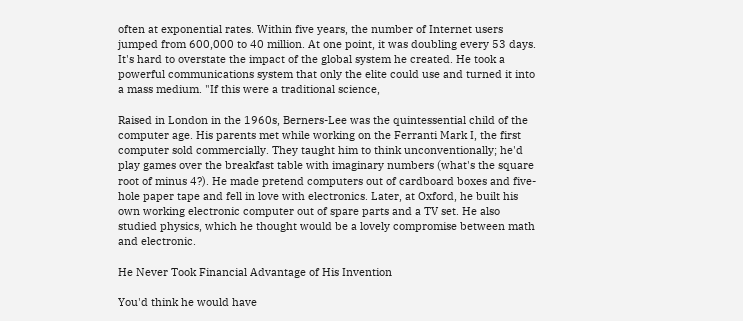often at exponential rates. Within five years, the number of Internet users jumped from 600,000 to 40 million. At one point, it was doubling every 53 days. It's hard to overstate the impact of the global system he created. He took a powerful communications system that only the elite could use and turned it into a mass medium. "If this were a traditional science,

Raised in London in the 1960s, Berners-Lee was the quintessential child of the computer age. His parents met while working on the Ferranti Mark I, the first computer sold commercially. They taught him to think unconventionally; he'd play games over the breakfast table with imaginary numbers (what's the square root of minus 4?). He made pretend computers out of cardboard boxes and five-hole paper tape and fell in love with electronics. Later, at Oxford, he built his own working electronic computer out of spare parts and a TV set. He also studied physics, which he thought would be a lovely compromise between math and electronic.

He Never Took Financial Advantage of His Invention

You'd think he would have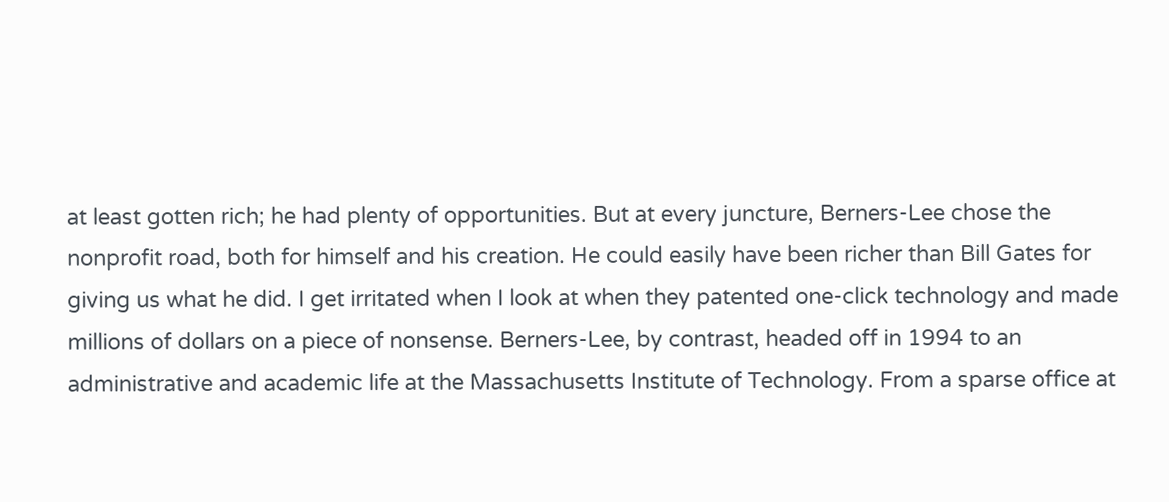at least gotten rich; he had plenty of opportunities. But at every juncture, Berners-Lee chose the nonprofit road, both for himself and his creation. He could easily have been richer than Bill Gates for giving us what he did. I get irritated when I look at when they patented one-click technology and made millions of dollars on a piece of nonsense. Berners-Lee, by contrast, headed off in 1994 to an administrative and academic life at the Massachusetts Institute of Technology. From a sparse office at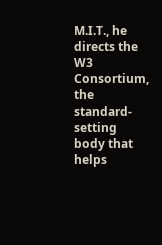M.I.T., he directs the W3 Consortium, the standard-setting body that helps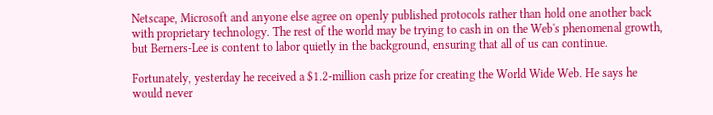Netscape, Microsoft and anyone else agree on openly published protocols rather than hold one another back with proprietary technology. The rest of the world may be trying to cash in on the Web's phenomenal growth, but Berners-Lee is content to labor quietly in the background, ensuring that all of us can continue.

Fortunately, yesterday he received a $1.2-million cash prize for creating the World Wide Web. He says he would never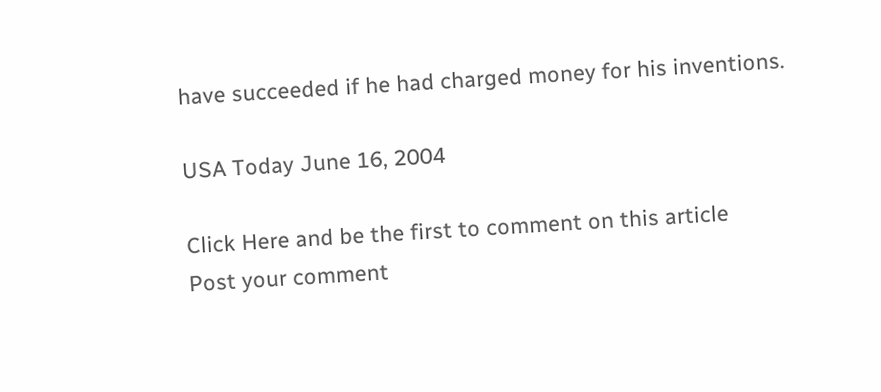have succeeded if he had charged money for his inventions.

USA Today June 16, 2004

Click Here and be the first to comment on this article
Post your comment